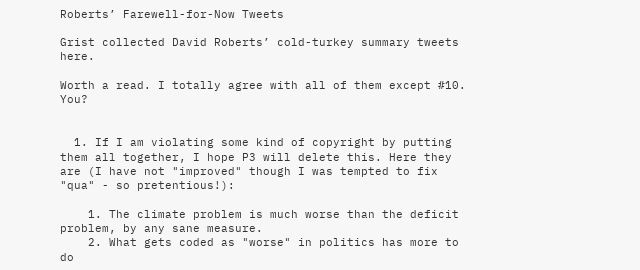Roberts’ Farewell-for-Now Tweets

Grist collected David Roberts’ cold-turkey summary tweets here.

Worth a read. I totally agree with all of them except #10. You?


  1. If I am violating some kind of copyright by putting them all together, I hope P3 will delete this. Here they are (I have not "improved" though I was tempted to fix "qua" - so pretentious!):

    1. The climate problem is much worse than the deficit problem, by any sane measure.
    2. What gets coded as "worse" in politics has more to do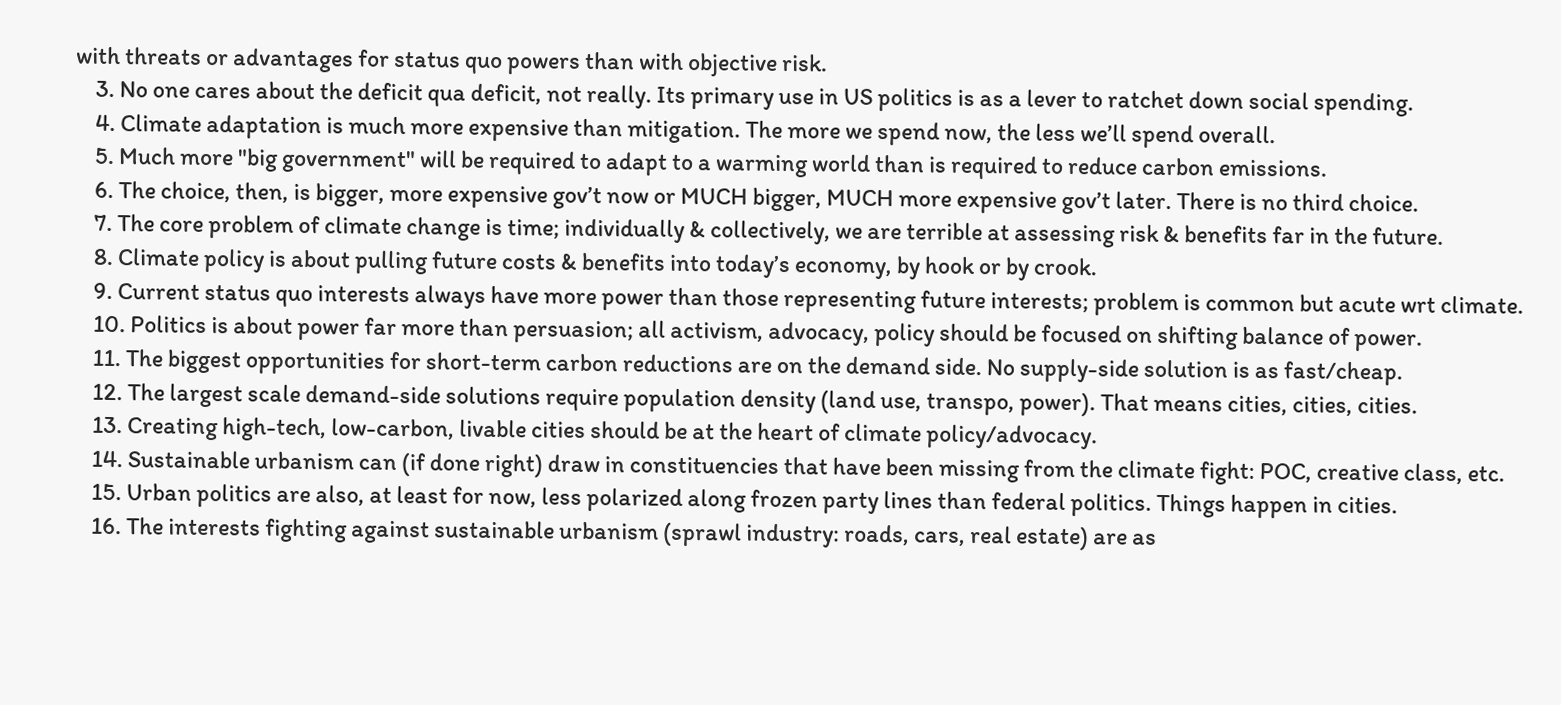with threats or advantages for status quo powers than with objective risk.
    3. No one cares about the deficit qua deficit, not really. Its primary use in US politics is as a lever to ratchet down social spending.
    4. Climate adaptation is much more expensive than mitigation. The more we spend now, the less we’ll spend overall.
    5. Much more "big government" will be required to adapt to a warming world than is required to reduce carbon emissions.
    6. The choice, then, is bigger, more expensive gov’t now or MUCH bigger, MUCH more expensive gov’t later. There is no third choice.
    7. The core problem of climate change is time; individually & collectively, we are terrible at assessing risk & benefits far in the future.
    8. Climate policy is about pulling future costs & benefits into today’s economy, by hook or by crook.
    9. Current status quo interests always have more power than those representing future interests; problem is common but acute wrt climate.
    10. Politics is about power far more than persuasion; all activism, advocacy, policy should be focused on shifting balance of power.
    11. The biggest opportunities for short-term carbon reductions are on the demand side. No supply-side solution is as fast/cheap.
    12. The largest scale demand-side solutions require population density (land use, transpo, power). That means cities, cities, cities.
    13. Creating high-tech, low-carbon, livable cities should be at the heart of climate policy/advocacy.
    14. Sustainable urbanism can (if done right) draw in constituencies that have been missing from the climate fight: POC, creative class, etc.
    15. Urban politics are also, at least for now, less polarized along frozen party lines than federal politics. Things happen in cities.
    16. The interests fighting against sustainable urbanism (sprawl industry: roads, cars, real estate) are as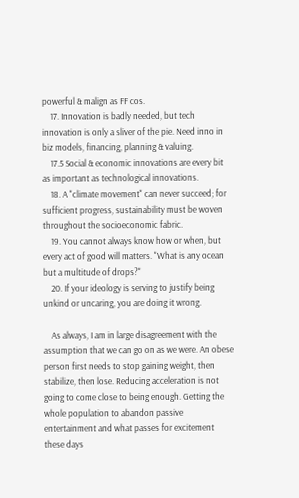powerful & malign as FF cos.
    17. Innovation is badly needed, but tech innovation is only a sliver of the pie. Need inno in biz models, financing, planning & valuing.
    17.5 Social & economic innovations are every bit as important as technological innovations.
    18. A "climate movement" can never succeed; for sufficient progress, sustainability must be woven throughout the socioeconomic fabric.
    19. You cannot always know how or when, but every act of good will matters. "What is any ocean but a multitude of drops?"
    20. If your ideology is serving to justify being unkind or uncaring, you are doing it wrong.

    As always, I am in large disagreement with the assumption that we can go on as we were. An obese person first needs to stop gaining weight, then stabilize, then lose. Reducing acceleration is not going to come close to being enough. Getting the whole population to abandon passive entertainment and what passes for excitement these days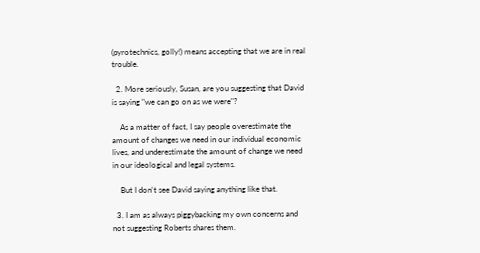(pyrotechnics, golly!) means accepting that we are in real trouble.

  2. More seriously, Susan, are you suggesting that David is saying "we can go on as we were"?

    As a matter of fact, I say people overestimate the amount of changes we need in our individual economic lives, and underestimate the amount of change we need in our ideological and legal systems.

    But I don't see David saying anything like that.

  3. I am as always piggybacking my own concerns and not suggesting Roberts shares them.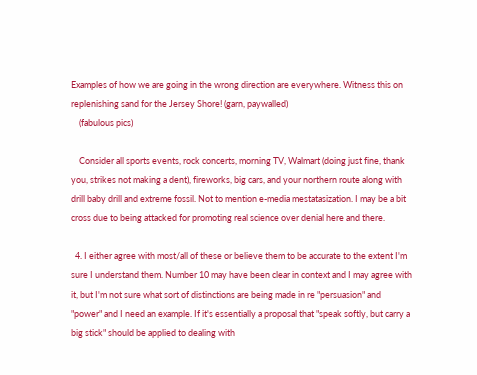Examples of how we are going in the wrong direction are everywhere. Witness this on replenishing sand for the Jersey Shore! (garn, paywalled)
    (fabulous pics)

    Consider all sports events, rock concerts, morning TV, Walmart (doing just fine, thank you, strikes not making a dent), fireworks, big cars, and your northern route along with drill baby drill and extreme fossil. Not to mention e-media mestatasization. I may be a bit cross due to being attacked for promoting real science over denial here and there.

  4. I either agree with most/all of these or believe them to be accurate to the extent I'm sure I understand them. Number 10 may have been clear in context and I may agree with it, but I'm not sure what sort of distinctions are being made in re "persuasion" and "power" and I need an example. If it's essentially a proposal that "speak softly, but carry a big stick" should be applied to dealing with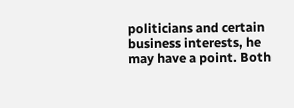politicians and certain business interests, he may have a point. Both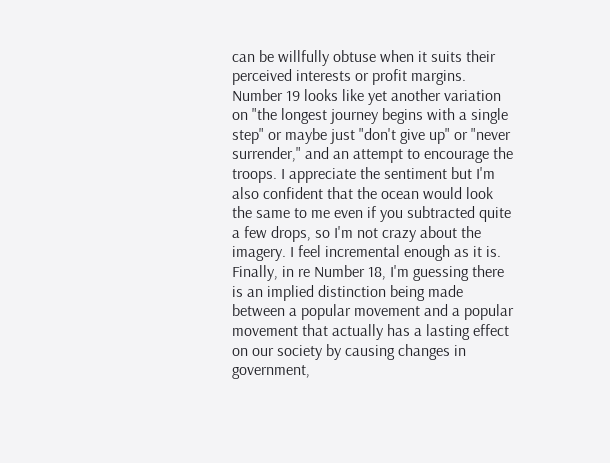can be willfully obtuse when it suits their perceived interests or profit margins. Number 19 looks like yet another variation on "the longest journey begins with a single step" or maybe just "don't give up" or "never surrender," and an attempt to encourage the troops. I appreciate the sentiment but I'm also confident that the ocean would look the same to me even if you subtracted quite a few drops, so I'm not crazy about the imagery. I feel incremental enough as it is. Finally, in re Number 18, I'm guessing there is an implied distinction being made between a popular movement and a popular movement that actually has a lasting effect on our society by causing changes in government,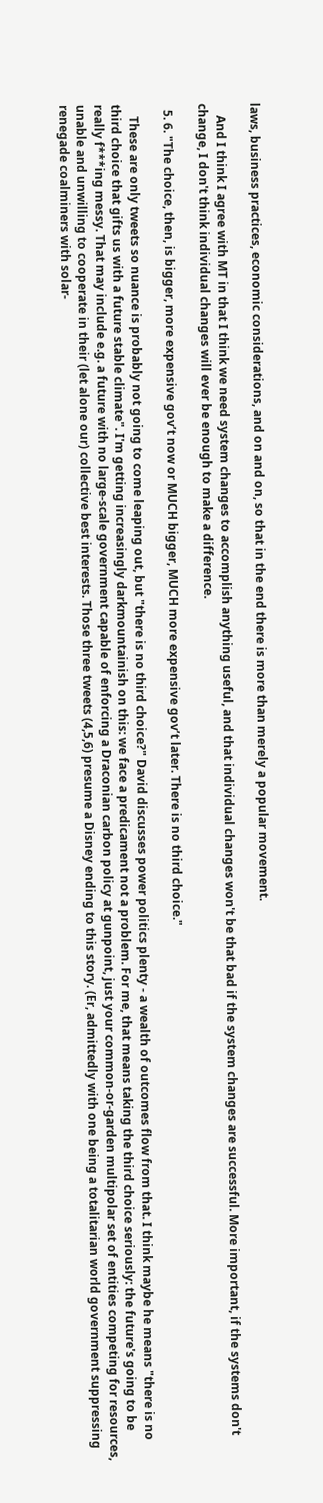laws, business practices, economic considerations, and on and on, so that in the end there is more than merely a popular movement.

    And I think I agree with MT in that I think we need system changes to accomplish anything useful, and that individual changes won't be that bad if the system changes are successful. More important, if the systems don't change, I don't think individual changes will ever be enough to make a difference.

  5. 6. "The choice, then, is bigger, more expensive gov’t now or MUCH bigger, MUCH more expensive gov’t later. There is no third choice."

    These are only tweets so nuance is probably not going to come leaping out, but "there is no third choice?" David discusses power politics plenty - a wealth of outcomes flow from that. I think maybe he means "there is no third choice that gifts us with a future stable climate". I'm getting increasingly darkmountainish on this: we face a predicament not a problem. For me, that means taking the third choice seriously: the future's going to be really f***ing messy. That may include e.g. a future with no large-scale government capable of enforcing a Draconian carbon policy at gunpoint, just your common-or-garden multipolar set of entities competing for resources, unable and unwilling to cooperate in their (let alone our) collective best interests. Those three tweets (4,5,6) presume a Disney ending to this story. (Er, admittedly with one being a totalitarian world government suppressing renegade coalminers with solar-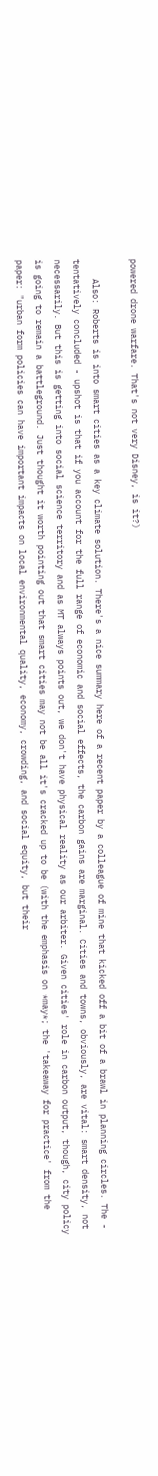powered drone warfare. That's not very Disney, is it?)

    Also: Roberts is into smart cities as a key climate solution. There's a nice summary here of a recent paper by a colleague of mine that kicked off a bit of a brawl in planning circles. The - tentatively concluded - upshot is that if you account for the full range of economic and social effects, the carbon gains are marginal. Cities and towns, obviously, are vital: smart density, not necessarily. But this is getting into social science territory and as MT always points out, we don't have physical reality as our arbiter. Given cities' role in carbon output, though, city policy is going to remain a battleground. Just thought it worth pointing out that smart cities may not be all it's cracked up to be (with the emphasis on *may*; the 'takeaway for practice' from the paper: "urban form policies can have important impacts on local environmental quality, economy, crowding, and social equity, but their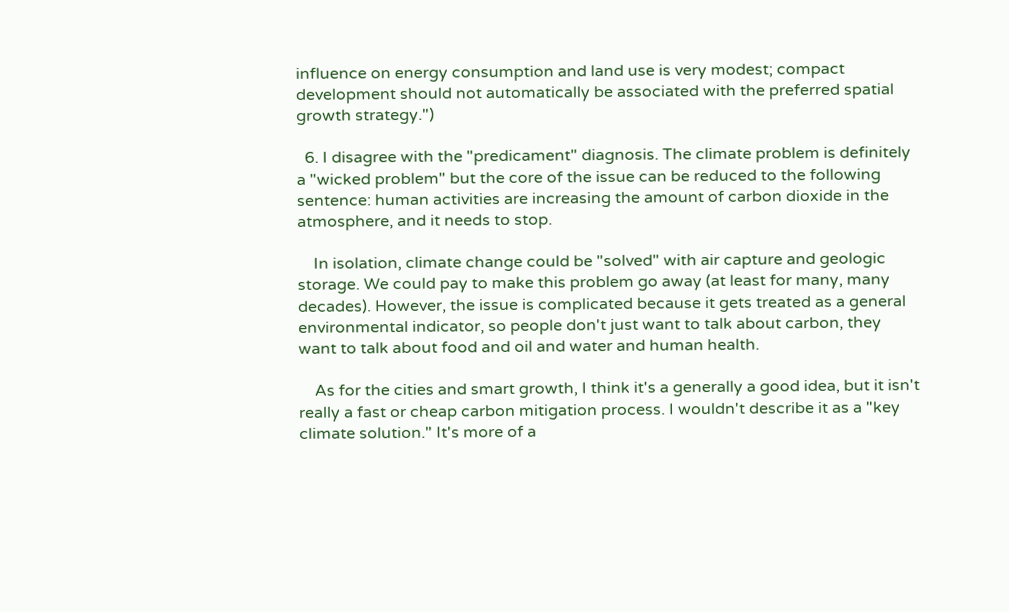influence on energy consumption and land use is very modest; compact development should not automatically be associated with the preferred spatial growth strategy.")

  6. I disagree with the "predicament" diagnosis. The climate problem is definitely a "wicked problem" but the core of the issue can be reduced to the following sentence: human activities are increasing the amount of carbon dioxide in the atmosphere, and it needs to stop.

    In isolation, climate change could be "solved" with air capture and geologic storage. We could pay to make this problem go away (at least for many, many decades). However, the issue is complicated because it gets treated as a general environmental indicator, so people don't just want to talk about carbon, they want to talk about food and oil and water and human health.

    As for the cities and smart growth, I think it's a generally a good idea, but it isn't really a fast or cheap carbon mitigation process. I wouldn't describe it as a "key climate solution." It's more of a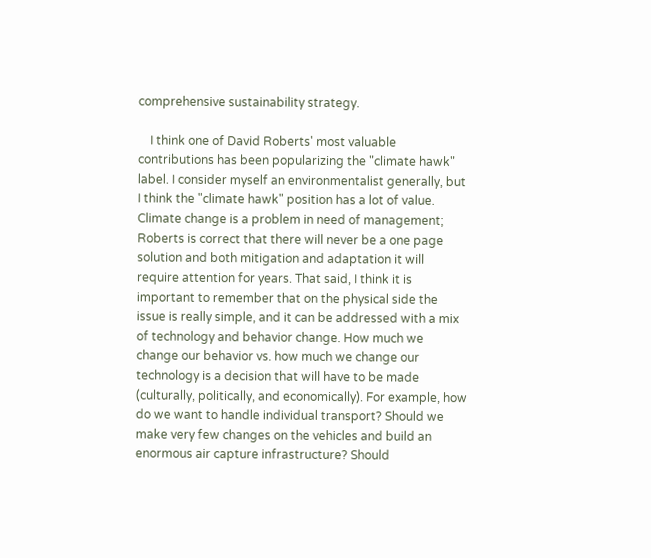comprehensive sustainability strategy.

    I think one of David Roberts' most valuable contributions has been popularizing the "climate hawk" label. I consider myself an environmentalist generally, but I think the "climate hawk" position has a lot of value. Climate change is a problem in need of management; Roberts is correct that there will never be a one page solution and both mitigation and adaptation it will require attention for years. That said, I think it is important to remember that on the physical side the issue is really simple, and it can be addressed with a mix of technology and behavior change. How much we change our behavior vs. how much we change our technology is a decision that will have to be made (culturally, politically, and economically). For example, how do we want to handle individual transport? Should we make very few changes on the vehicles and build an enormous air capture infrastructure? Should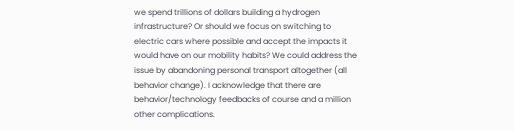we spend trillions of dollars building a hydrogen infrastructure? Or should we focus on switching to electric cars where possible and accept the impacts it would have on our mobility habits? We could address the issue by abandoning personal transport altogether (all behavior change). I acknowledge that there are behavior/technology feedbacks of course and a million other complications.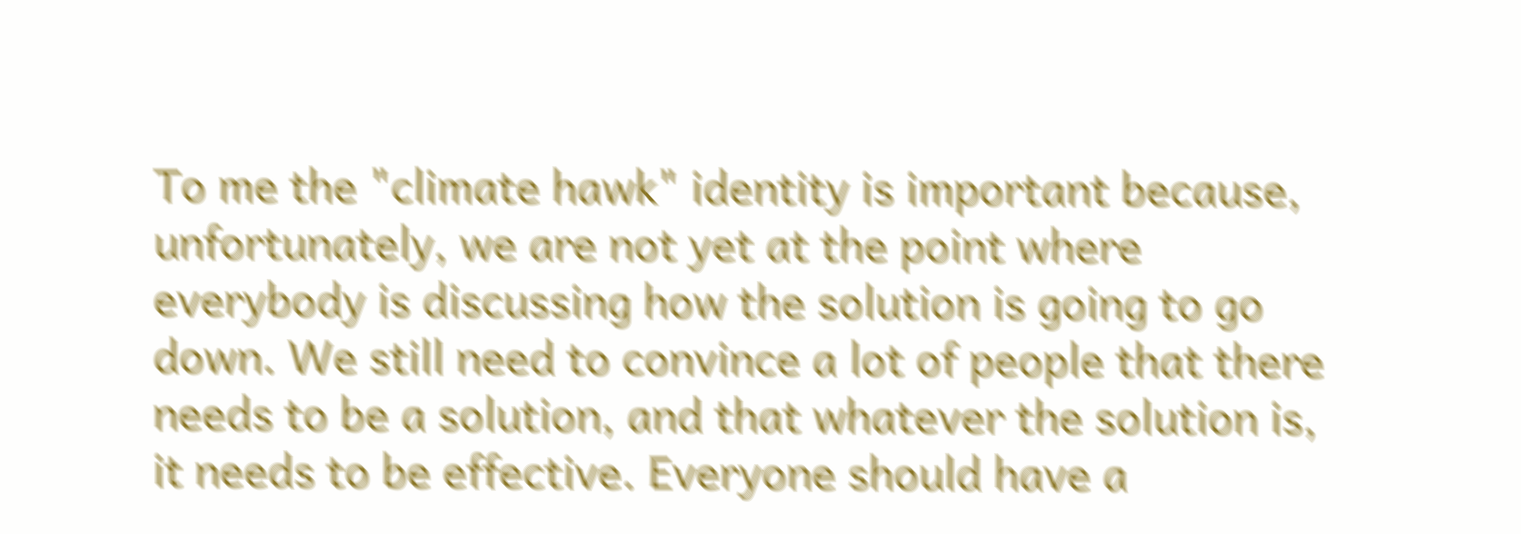To me the "climate hawk" identity is important because, unfortunately, we are not yet at the point where everybody is discussing how the solution is going to go down. We still need to convince a lot of people that there needs to be a solution, and that whatever the solution is, it needs to be effective. Everyone should have a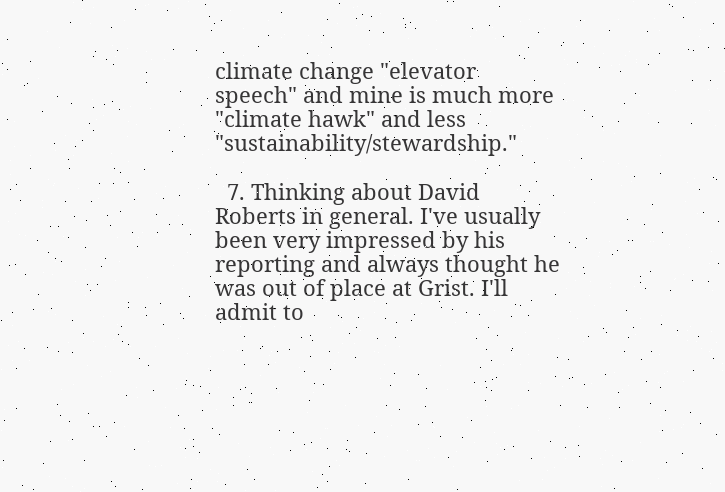climate change "elevator speech" and mine is much more "climate hawk" and less "sustainability/stewardship."

  7. Thinking about David Roberts in general. I've usually been very impressed by his reporting and always thought he was out of place at Grist. I'll admit to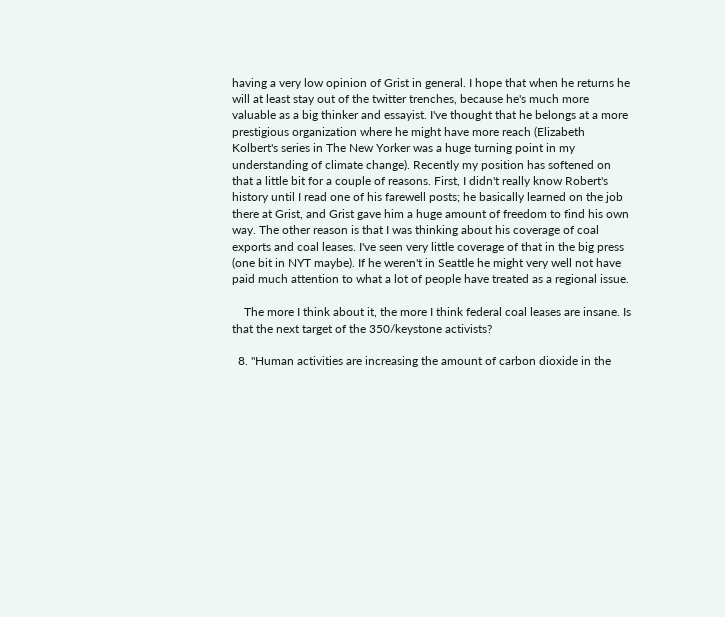having a very low opinion of Grist in general. I hope that when he returns he will at least stay out of the twitter trenches, because he's much more valuable as a big thinker and essayist. I've thought that he belongs at a more prestigious organization where he might have more reach (Elizabeth Kolbert's series in The New Yorker was a huge turning point in my understanding of climate change). Recently my position has softened on that a little bit for a couple of reasons. First, I didn't really know Robert's history until I read one of his farewell posts; he basically learned on the job there at Grist, and Grist gave him a huge amount of freedom to find his own way. The other reason is that I was thinking about his coverage of coal exports and coal leases. I've seen very little coverage of that in the big press (one bit in NYT maybe). If he weren't in Seattle he might very well not have paid much attention to what a lot of people have treated as a regional issue.

    The more I think about it, the more I think federal coal leases are insane. Is that the next target of the 350/keystone activists?

  8. "Human activities are increasing the amount of carbon dioxide in the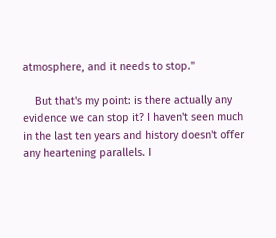atmosphere, and it needs to stop."

    But that's my point: is there actually any evidence we can stop it? I haven't seen much in the last ten years and history doesn't offer any heartening parallels. I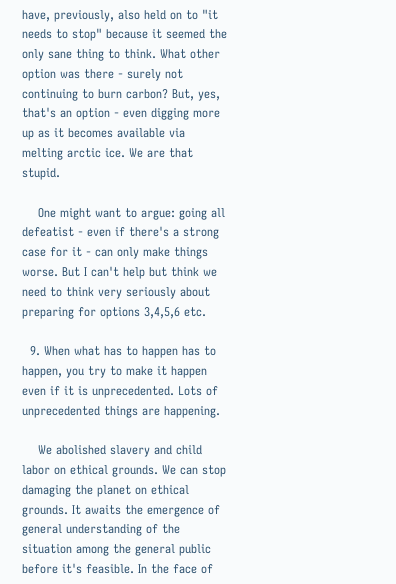have, previously, also held on to "it needs to stop" because it seemed the only sane thing to think. What other option was there - surely not continuing to burn carbon? But, yes, that's an option - even digging more up as it becomes available via melting arctic ice. We are that stupid.

    One might want to argue: going all defeatist - even if there's a strong case for it - can only make things worse. But I can't help but think we need to think very seriously about preparing for options 3,4,5,6 etc.

  9. When what has to happen has to happen, you try to make it happen even if it is unprecedented. Lots of unprecedented things are happening.

    We abolished slavery and child labor on ethical grounds. We can stop damaging the planet on ethical grounds. It awaits the emergence of general understanding of the situation among the general public before it's feasible. In the face of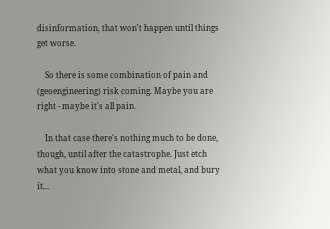disinformation, that won't happen until things get worse.

    So there is some combination of pain and (geoengineering) risk coming. Maybe you are right - maybe it's all pain.

    In that case there's nothing much to be done, though, until after the catastrophe. Just etch what you know into stone and metal, and bury it...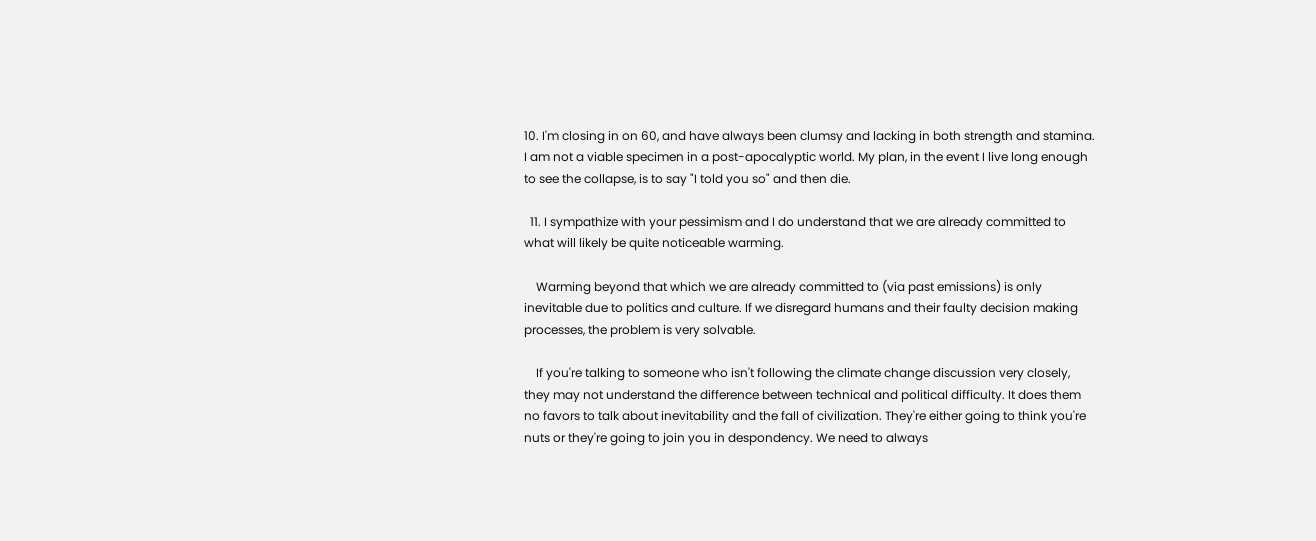10. I'm closing in on 60, and have always been clumsy and lacking in both strength and stamina. I am not a viable specimen in a post-apocalyptic world. My plan, in the event I live long enough to see the collapse, is to say "I told you so" and then die.

  11. I sympathize with your pessimism and I do understand that we are already committed to what will likely be quite noticeable warming.

    Warming beyond that which we are already committed to (via past emissions) is only inevitable due to politics and culture. If we disregard humans and their faulty decision making processes, the problem is very solvable.

    If you're talking to someone who isn't following the climate change discussion very closely, they may not understand the difference between technical and political difficulty. It does them no favors to talk about inevitability and the fall of civilization. They're either going to think you're nuts or they're going to join you in despondency. We need to always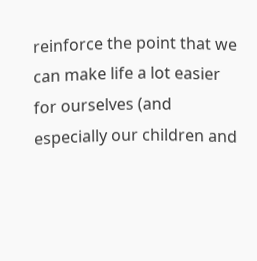reinforce the point that we can make life a lot easier for ourselves (and especially our children and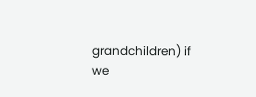grandchildren) if we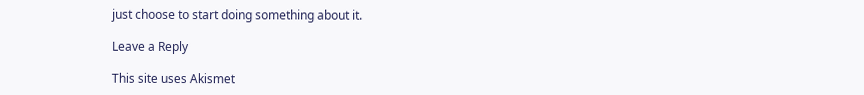just choose to start doing something about it.

Leave a Reply

This site uses Akismet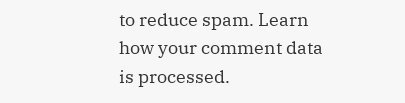to reduce spam. Learn how your comment data is processed.